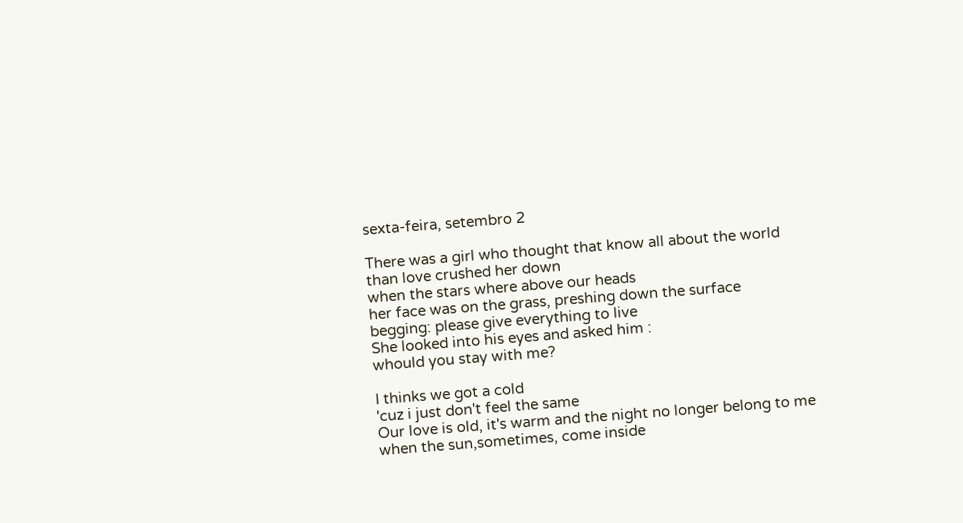sexta-feira, setembro 2

There was a girl who thought that know all about the world
than love crushed her down
when the stars where above our heads
her face was on the grass, preshing down the surface
begging: please give everything to live
She looked into his eyes and asked him :
whould you stay with me?

I thinks we got a cold
'cuz i just don't feel the same
Our love is old, it's warm and the night no longer belong to me
when the sun,sometimes, come inside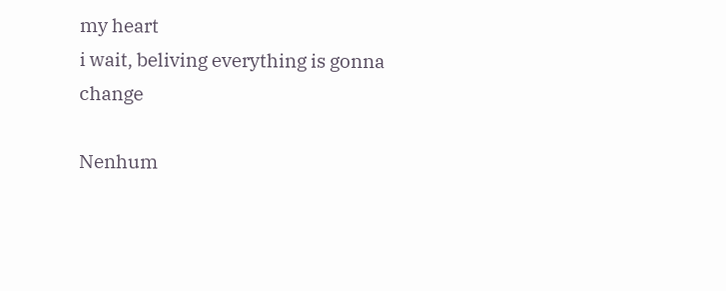my heart
i wait, beliving everything is gonna change

Nenhum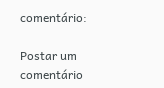comentário:

Postar um comentário